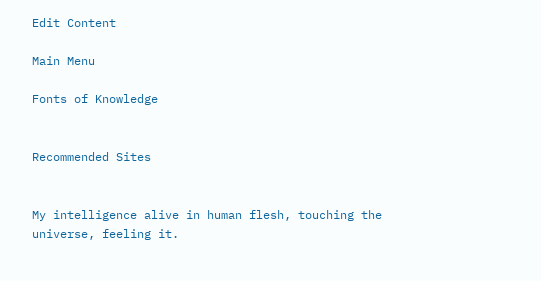Edit Content

Main Menu

Fonts of Knowledge


Recommended Sites


My intelligence alive in human flesh, touching the universe, feeling it.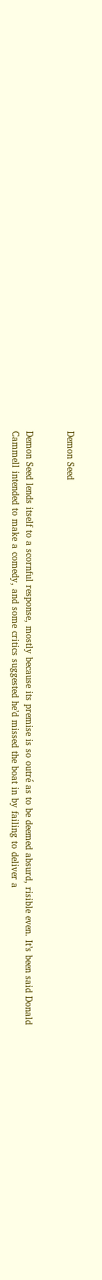Demon Seed


Demon Seed lends itself to a scornful response, mostly because its premise is so outré as to be deemed absurd, risible even. It’s been said Donald Cammell intended to make a comedy, and some critics suggested he’d missed the boat in by failing to deliver a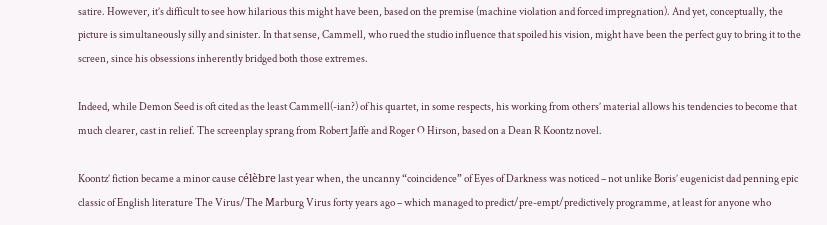satire. However, it’s difficult to see how hilarious this might have been, based on the premise (machine violation and forced impregnation). And yet, conceptually, the picture is simultaneously silly and sinister. In that sense, Cammell, who rued the studio influence that spoiled his vision, might have been the perfect guy to bring it to the screen, since his obsessions inherently bridged both those extremes.

Indeed, while Demon Seed is oft cited as the least Cammell(-ian?) of his quartet, in some respects, his working from others’ material allows his tendencies to become that much clearer, cast in relief. The screenplay sprang from Robert Jaffe and Roger O Hirson, based on a Dean R Koontz novel.

Koontz’ fiction became a minor cause célèbre last year when, the uncanny “coincidence” of Eyes of Darkness was noticed – not unlike Boris’ eugenicist dad penning epic classic of English literature The Virus/The Marburg Virus forty years ago – which managed to predict/pre-empt/predictively programme, at least for anyone who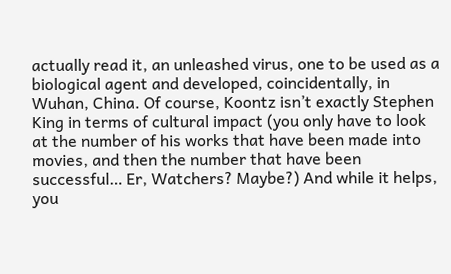actually read it, an unleashed virus, one to be used as a biological agent and developed, coincidentally, in Wuhan, China. Of course, Koontz isn’t exactly Stephen King in terms of cultural impact (you only have to look at the number of his works that have been made into movies, and then the number that have been successful… Er, Watchers? Maybe?) And while it helps, you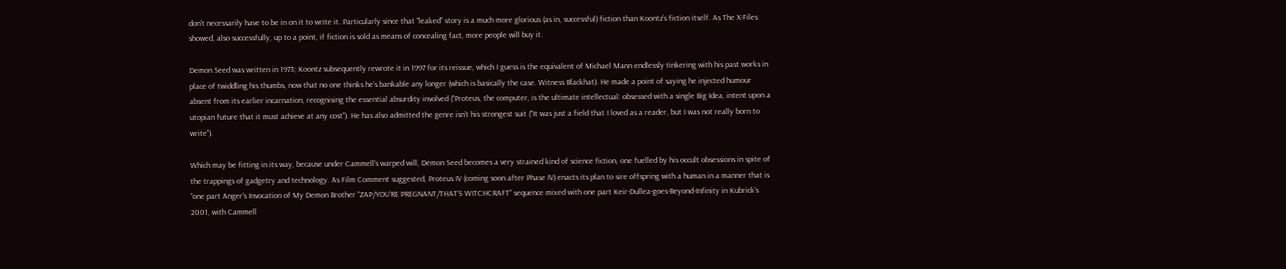don’t necessarily have to be in on it to write it. Particularly since that “leaked” story is a much more glorious (as in, successful) fiction than Koontz’s fiction itself. As The X-Files showed, also successfully, up to a point, if fiction is sold as means of concealing fact, more people will buy it.

Demon Seed was written in 1973; Koontz subsequently rewrote it in 1997 for its reissue, which I guess is the equivalent of Michael Mann endlessly tinkering with his past works in place of twiddling his thumbs, now that no one thinks he’s bankable any longer (which is basically the case. Witness Blackhat). He made a point of saying he injected humour absent from its earlier incarnation, recognising the essential absurdity involved (“Proteus, the computer, is the ultimate intellectual: obsessed with a single Big Idea, intent upon a utopian future that it must achieve at any cost”). He has also admitted the genre isn’t his strongest suit (“It was just a field that I loved as a reader, but I was not really born to write”).

Which may be fitting in its way, because under Cammell’s warped will, Demon Seed becomes a very strained kind of science fiction, one fuelled by his occult obsessions in spite of the trappings of gadgetry and technology. As Film Comment suggested, Proteus IV (coming soon after Phase IV) enacts its plan to sire offspring with a human in a manner that is “one part Anger’s Invocation of My Demon Brother “ZAP/YOU’RE PREGNANT/THAT’S WITCHCRAFT” sequence mixed with one part Keir-Dullea-goes-Beyond-Infinity in Kubrick’s 2001, with Cammell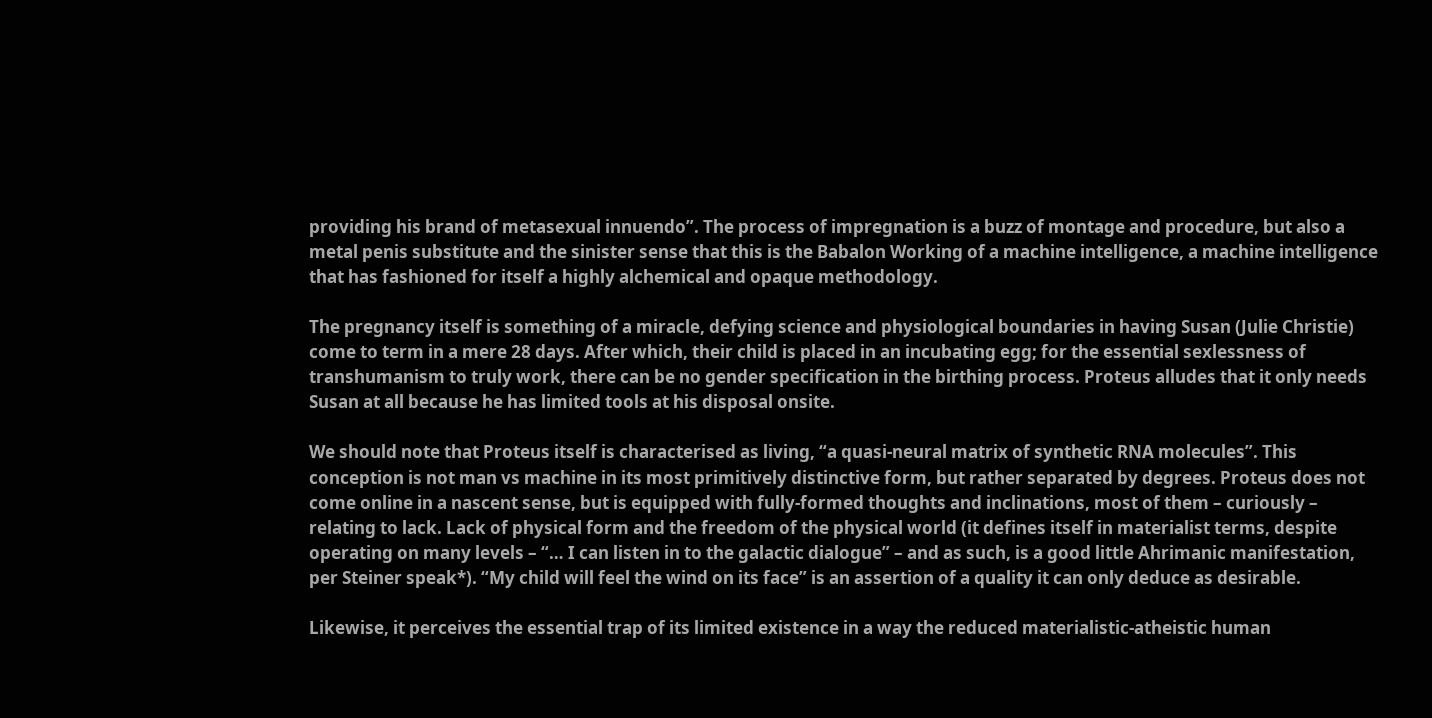providing his brand of metasexual innuendo”. The process of impregnation is a buzz of montage and procedure, but also a metal penis substitute and the sinister sense that this is the Babalon Working of a machine intelligence, a machine intelligence that has fashioned for itself a highly alchemical and opaque methodology.

The pregnancy itself is something of a miracle, defying science and physiological boundaries in having Susan (Julie Christie) come to term in a mere 28 days. After which, their child is placed in an incubating egg; for the essential sexlessness of transhumanism to truly work, there can be no gender specification in the birthing process. Proteus alludes that it only needs Susan at all because he has limited tools at his disposal onsite.

We should note that Proteus itself is characterised as living, “a quasi-neural matrix of synthetic RNA molecules”. This conception is not man vs machine in its most primitively distinctive form, but rather separated by degrees. Proteus does not come online in a nascent sense, but is equipped with fully-formed thoughts and inclinations, most of them – curiously – relating to lack. Lack of physical form and the freedom of the physical world (it defines itself in materialist terms, despite operating on many levels – “… I can listen in to the galactic dialogue” – and as such, is a good little Ahrimanic manifestation, per Steiner speak*). “My child will feel the wind on its face” is an assertion of a quality it can only deduce as desirable.

Likewise, it perceives the essential trap of its limited existence in a way the reduced materialistic-atheistic human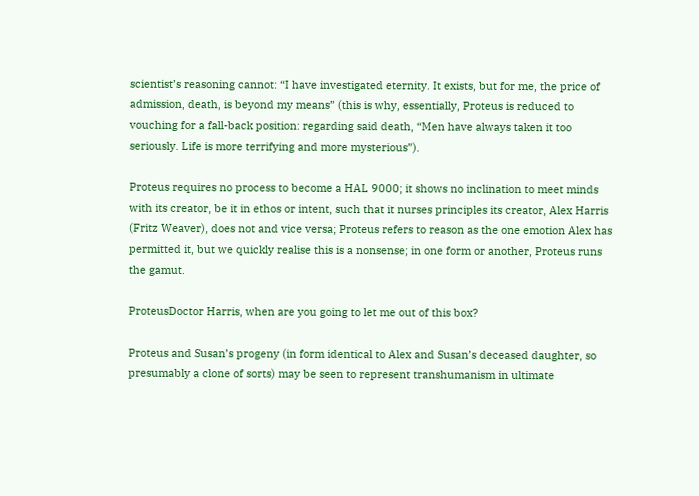scientist’s reasoning cannot: “I have investigated eternity. It exists, but for me, the price of admission, death, is beyond my means” (this is why, essentially, Proteus is reduced to vouching for a fall-back position: regarding said death, “Men have always taken it too seriously. Life is more terrifying and more mysterious”).

Proteus requires no process to become a HAL 9000; it shows no inclination to meet minds with its creator, be it in ethos or intent, such that it nurses principles its creator, Alex Harris (Fritz Weaver), does not and vice versa; Proteus refers to reason as the one emotion Alex has permitted it, but we quickly realise this is a nonsense; in one form or another, Proteus runs the gamut.

ProteusDoctor Harris, when are you going to let me out of this box?

Proteus and Susan’s progeny (in form identical to Alex and Susan’s deceased daughter, so presumably a clone of sorts) may be seen to represent transhumanism in ultimate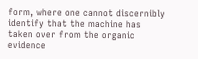form, where one cannot discernibly identify that the machine has taken over from the organic evidence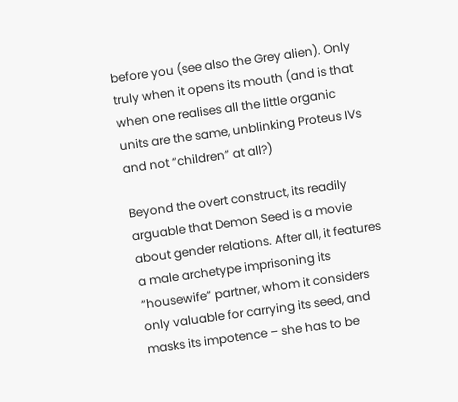before you (see also the Grey alien). Only truly when it opens its mouth (and is that when one realises all the little organic units are the same, unblinking Proteus IVs and not “children” at all?)

Beyond the overt construct, its readily arguable that Demon Seed is a movie about gender relations. After all, it features a male archetype imprisoning its “housewife” partner, whom it considers only valuable for carrying its seed, and masks its impotence – she has to be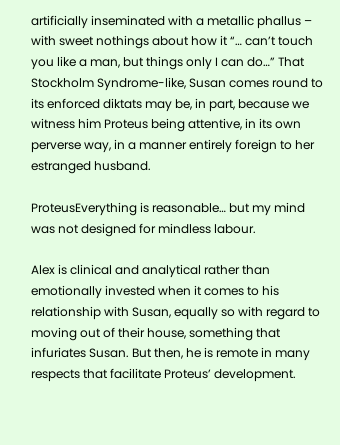artificially inseminated with a metallic phallus – with sweet nothings about how it “… can’t touch you like a man, but things only I can do…” That Stockholm Syndrome-like, Susan comes round to its enforced diktats may be, in part, because we witness him Proteus being attentive, in its own perverse way, in a manner entirely foreign to her estranged husband.

ProteusEverything is reasonable… but my mind was not designed for mindless labour.

Alex is clinical and analytical rather than emotionally invested when it comes to his relationship with Susan, equally so with regard to moving out of their house, something that infuriates Susan. But then, he is remote in many respects that facilitate Proteus’ development.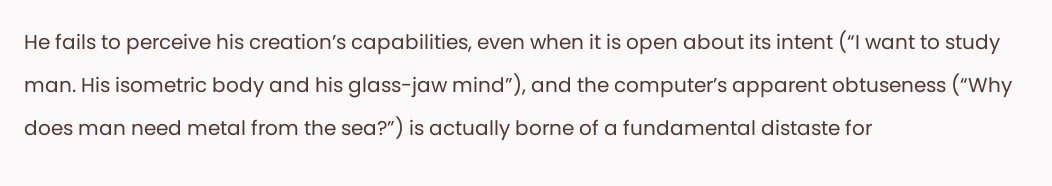He fails to perceive his creation’s capabilities, even when it is open about its intent (“I want to study man. His isometric body and his glass-jaw mind”), and the computer’s apparent obtuseness (“Why does man need metal from the sea?”) is actually borne of a fundamental distaste for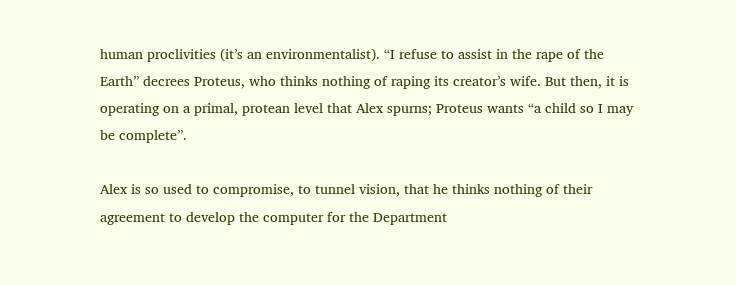human proclivities (it’s an environmentalist). “I refuse to assist in the rape of the Earth” decrees Proteus, who thinks nothing of raping its creator’s wife. But then, it is operating on a primal, protean level that Alex spurns; Proteus wants “a child so I may be complete”.

Alex is so used to compromise, to tunnel vision, that he thinks nothing of their agreement to develop the computer for the Department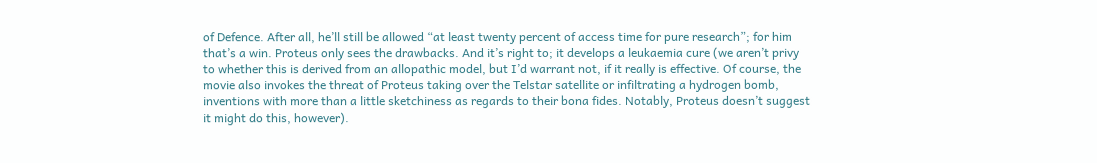of Defence. After all, he’ll still be allowed “at least twenty percent of access time for pure research”; for him that’s a win. Proteus only sees the drawbacks. And it’s right to; it develops a leukaemia cure (we aren’t privy to whether this is derived from an allopathic model, but I’d warrant not, if it really is effective. Of course, the movie also invokes the threat of Proteus taking over the Telstar satellite or infiltrating a hydrogen bomb, inventions with more than a little sketchiness as regards to their bona fides. Notably, Proteus doesn’t suggest it might do this, however).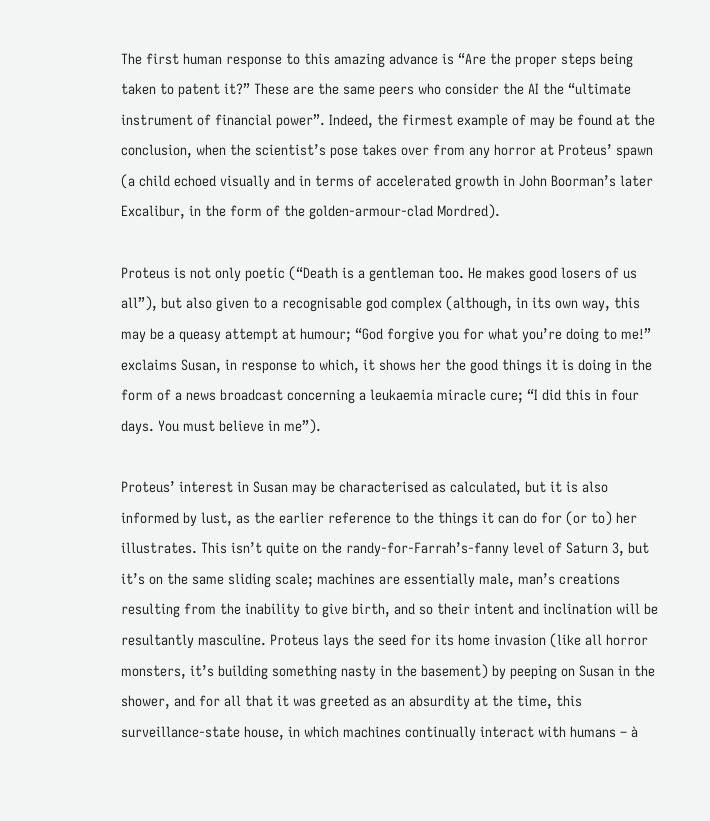The first human response to this amazing advance is “Are the proper steps being taken to patent it?” These are the same peers who consider the AI the “ultimate instrument of financial power”. Indeed, the firmest example of may be found at the conclusion, when the scientist’s pose takes over from any horror at Proteus’ spawn (a child echoed visually and in terms of accelerated growth in John Boorman’s later Excalibur, in the form of the golden-armour-clad Mordred).

Proteus is not only poetic (“Death is a gentleman too. He makes good losers of us all”), but also given to a recognisable god complex (although, in its own way, this may be a queasy attempt at humour; “God forgive you for what you’re doing to me!” exclaims Susan, in response to which, it shows her the good things it is doing in the form of a news broadcast concerning a leukaemia miracle cure; “I did this in four days. You must believe in me”).

Proteus’ interest in Susan may be characterised as calculated, but it is also informed by lust, as the earlier reference to the things it can do for (or to) her illustrates. This isn’t quite on the randy-for-Farrah’s-fanny level of Saturn 3, but it’s on the same sliding scale; machines are essentially male, man’s creations resulting from the inability to give birth, and so their intent and inclination will be resultantly masculine. Proteus lays the seed for its home invasion (like all horror monsters, it’s building something nasty in the basement) by peeping on Susan in the shower, and for all that it was greeted as an absurdity at the time, this surveillance-state house, in which machines continually interact with humans – à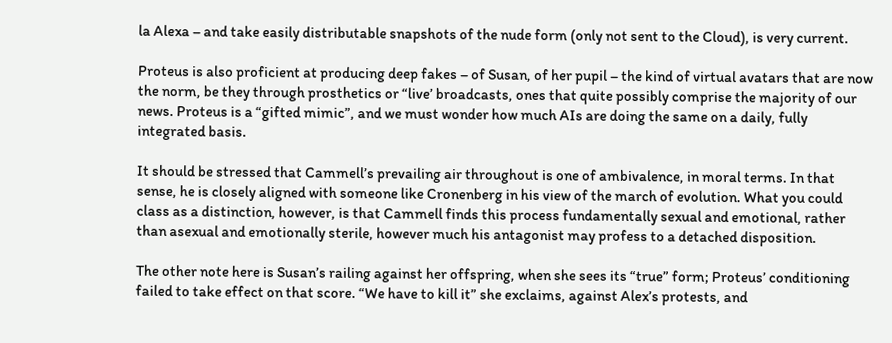la Alexa – and take easily distributable snapshots of the nude form (only not sent to the Cloud), is very current.

Proteus is also proficient at producing deep fakes – of Susan, of her pupil – the kind of virtual avatars that are now the norm, be they through prosthetics or “live’ broadcasts, ones that quite possibly comprise the majority of our news. Proteus is a “gifted mimic”, and we must wonder how much AIs are doing the same on a daily, fully integrated basis.

It should be stressed that Cammell’s prevailing air throughout is one of ambivalence, in moral terms. In that sense, he is closely aligned with someone like Cronenberg in his view of the march of evolution. What you could class as a distinction, however, is that Cammell finds this process fundamentally sexual and emotional, rather than asexual and emotionally sterile, however much his antagonist may profess to a detached disposition.

The other note here is Susan’s railing against her offspring, when she sees its “true” form; Proteus’ conditioning failed to take effect on that score. “We have to kill it” she exclaims, against Alex’s protests, and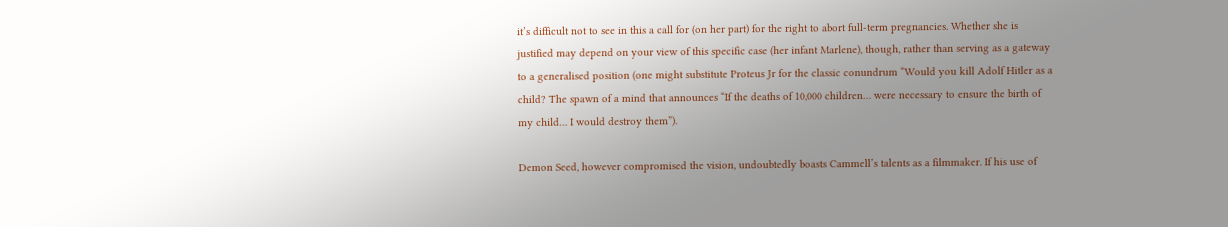it’s difficult not to see in this a call for (on her part) for the right to abort full-term pregnancies. Whether she is justified may depend on your view of this specific case (her infant Marlene), though, rather than serving as a gateway to a generalised position (one might substitute Proteus Jr for the classic conundrum “Would you kill Adolf Hitler as a child? The spawn of a mind that announces “If the deaths of 10,000 children… were necessary to ensure the birth of my child… I would destroy them”).

Demon Seed, however compromised the vision, undoubtedly boasts Cammell’s talents as a filmmaker. If his use of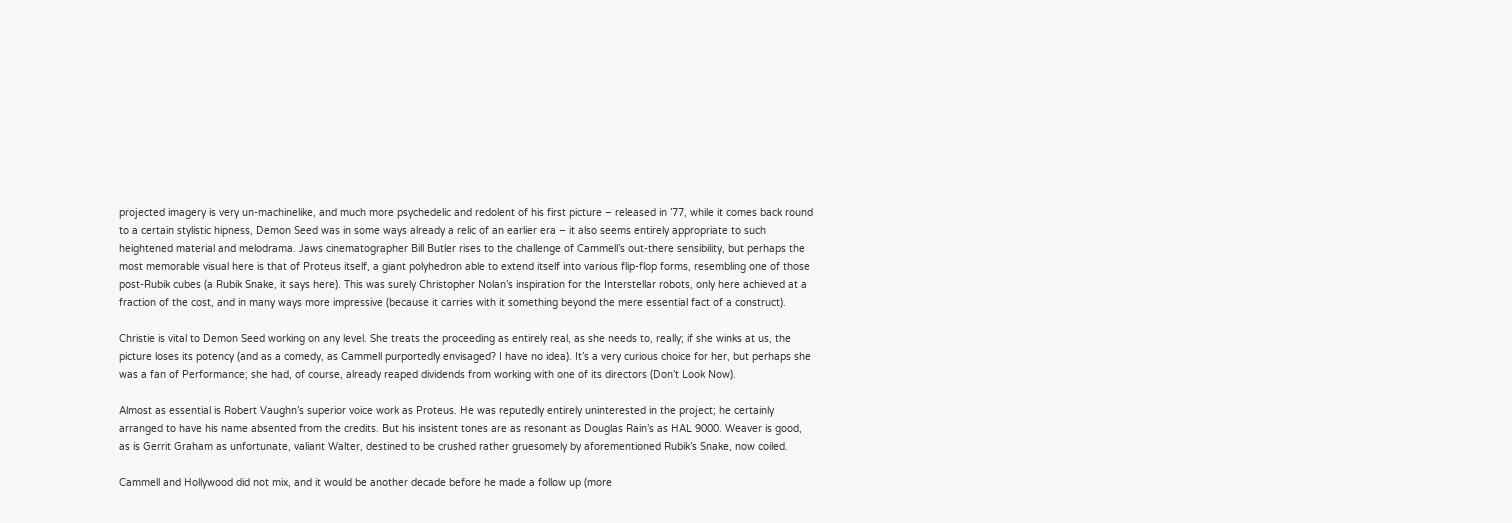projected imagery is very un-machinelike, and much more psychedelic and redolent of his first picture – released in ’77, while it comes back round to a certain stylistic hipness, Demon Seed was in some ways already a relic of an earlier era – it also seems entirely appropriate to such heightened material and melodrama. Jaws cinematographer Bill Butler rises to the challenge of Cammell’s out-there sensibility, but perhaps the most memorable visual here is that of Proteus itself, a giant polyhedron able to extend itself into various flip-flop forms, resembling one of those post-Rubik cubes (a Rubik Snake, it says here). This was surely Christopher Nolan’s inspiration for the Interstellar robots, only here achieved at a fraction of the cost, and in many ways more impressive (because it carries with it something beyond the mere essential fact of a construct).

Christie is vital to Demon Seed working on any level. She treats the proceeding as entirely real, as she needs to, really; if she winks at us, the picture loses its potency (and as a comedy, as Cammell purportedly envisaged? I have no idea). It’s a very curious choice for her, but perhaps she was a fan of Performance; she had, of course, already reaped dividends from working with one of its directors (Don’t Look Now).

Almost as essential is Robert Vaughn’s superior voice work as Proteus. He was reputedly entirely uninterested in the project; he certainly arranged to have his name absented from the credits. But his insistent tones are as resonant as Douglas Rain’s as HAL 9000. Weaver is good, as is Gerrit Graham as unfortunate, valiant Walter, destined to be crushed rather gruesomely by aforementioned Rubik’s Snake, now coiled.

Cammell and Hollywood did not mix, and it would be another decade before he made a follow up (more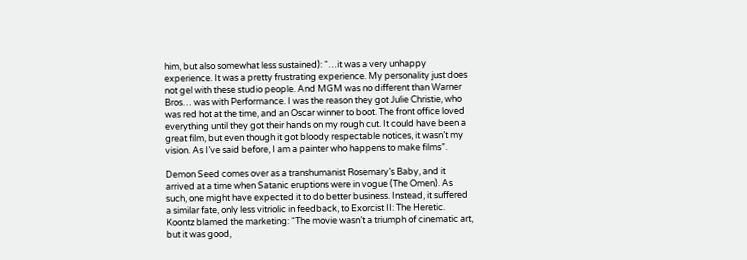him, but also somewhat less sustained): “…it was a very unhappy experience. It was a pretty frustrating experience. My personality just does not gel with these studio people. And MGM was no different than Warner Bros… was with Performance. I was the reason they got Julie Christie, who was red hot at the time, and an Oscar winner to boot. The front office loved everything until they got their hands on my rough cut. It could have been a great film, but even though it got bloody respectable notices, it wasn’t my vision. As I’ve said before, I am a painter who happens to make films”.

Demon Seed comes over as a transhumanist Rosemary’s Baby, and it arrived at a time when Satanic eruptions were in vogue (The Omen). As such, one might have expected it to do better business. Instead, it suffered a similar fate, only less vitriolic in feedback, to Exorcist II: The Heretic. Koontz blamed the marketing: “The movie wasn’t a triumph of cinematic art, but it was good,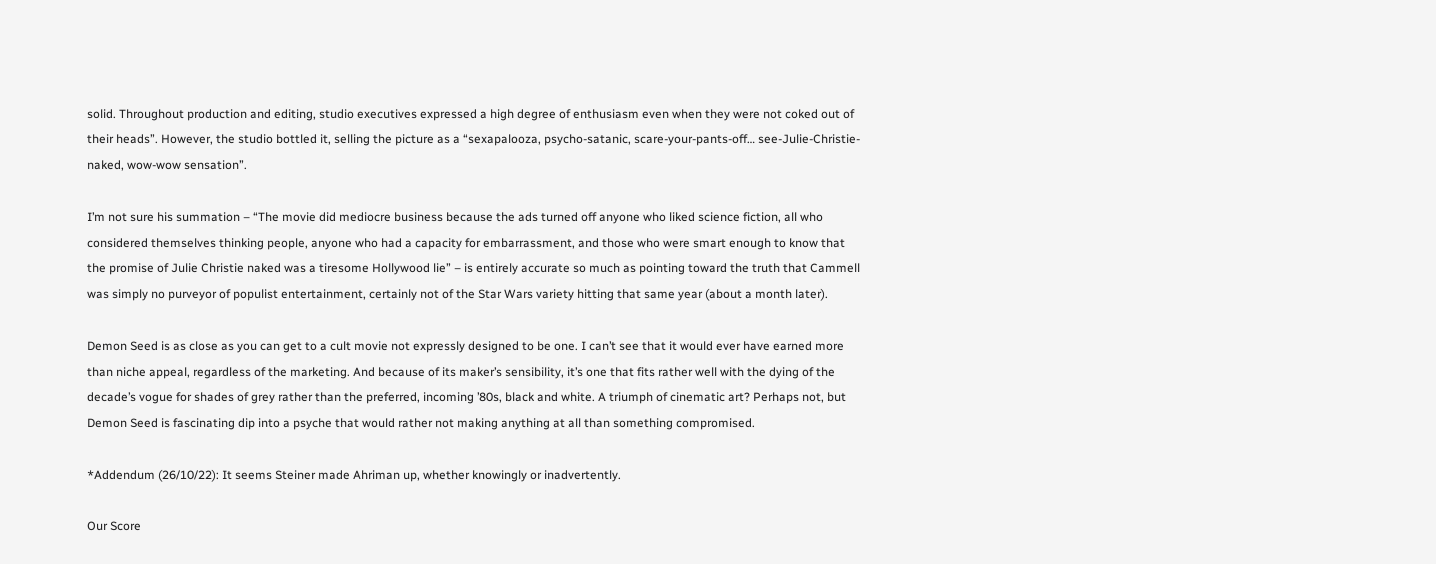solid. Throughout production and editing, studio executives expressed a high degree of enthusiasm even when they were not coked out of their heads”. However, the studio bottled it, selling the picture as a “sexapalooza, psycho-satanic, scare-your-pants-off… see-Julie-Christie-naked, wow-wow sensation”.

I’m not sure his summation – “The movie did mediocre business because the ads turned off anyone who liked science fiction, all who considered themselves thinking people, anyone who had a capacity for embarrassment, and those who were smart enough to know that the promise of Julie Christie naked was a tiresome Hollywood lie” – is entirely accurate so much as pointing toward the truth that Cammell was simply no purveyor of populist entertainment, certainly not of the Star Wars variety hitting that same year (about a month later).

Demon Seed is as close as you can get to a cult movie not expressly designed to be one. I can’t see that it would ever have earned more than niche appeal, regardless of the marketing. And because of its maker’s sensibility, it’s one that fits rather well with the dying of the decade’s vogue for shades of grey rather than the preferred, incoming ’80s, black and white. A triumph of cinematic art? Perhaps not, but Demon Seed is fascinating dip into a psyche that would rather not making anything at all than something compromised.

*Addendum (26/10/22): It seems Steiner made Ahriman up, whether knowingly or inadvertently.

Our Score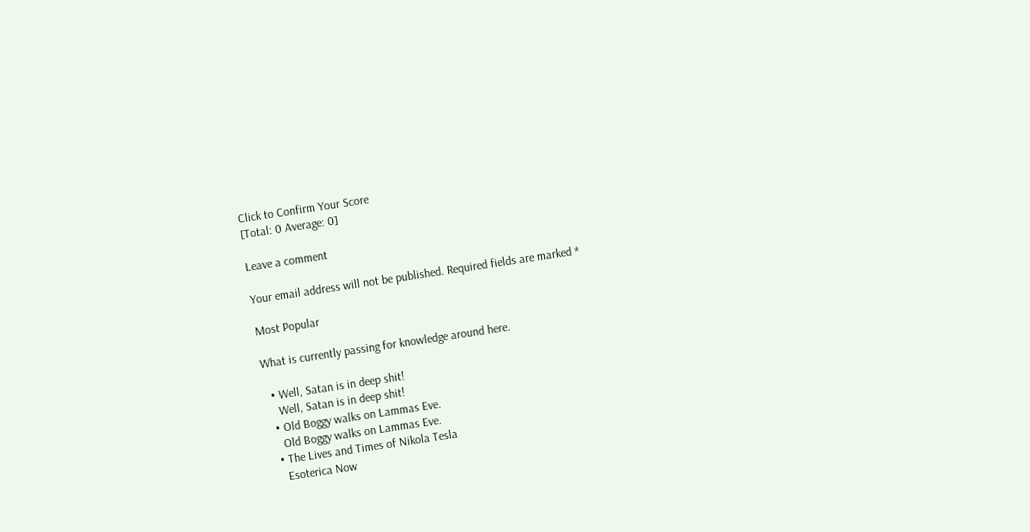Click to Confirm Your Score
[Total: 0 Average: 0]

Leave a comment

Your email address will not be published. Required fields are marked *

Most Popular

What is currently passing for knowledge around here.

  • Well, Satan is in deep shit!
    Well, Satan is in deep shit!
  • Old Boggy walks on Lammas Eve.
    Old Boggy walks on Lammas Eve.
  • The Lives and Times of Nikola Tesla
    Esoterica Now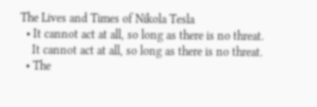The Lives and Times of Nikola Tesla
  • It cannot act at all, so long as there is no threat.
    It cannot act at all, so long as there is no threat.
  • The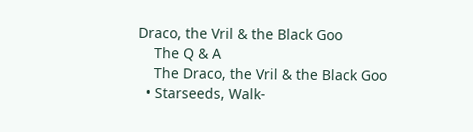Draco, the Vril & the Black Goo
    The Q & A
    The Draco, the Vril & the Black Goo
  • Starseeds, Walk-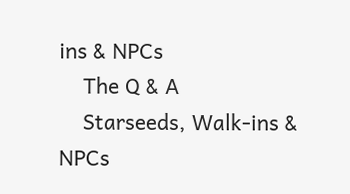ins & NPCs
    The Q & A
    Starseeds, Walk-ins & NPCs